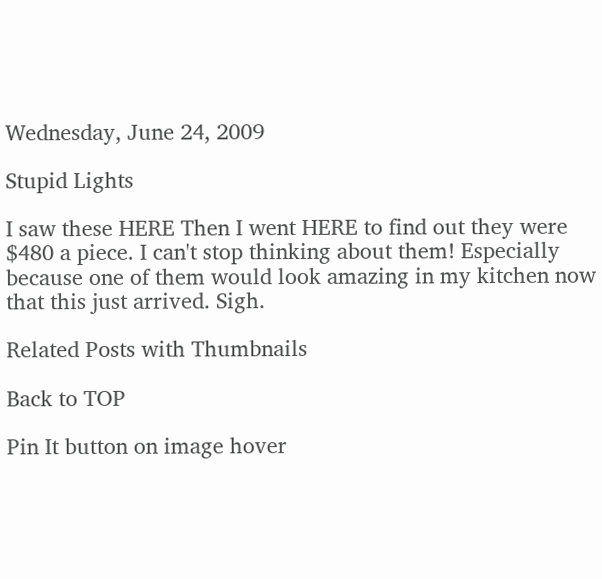Wednesday, June 24, 2009

Stupid Lights

I saw these HERE Then I went HERE to find out they were $480 a piece. I can't stop thinking about them! Especially because one of them would look amazing in my kitchen now that this just arrived. Sigh.

Related Posts with Thumbnails

Back to TOP

Pin It button on image hover